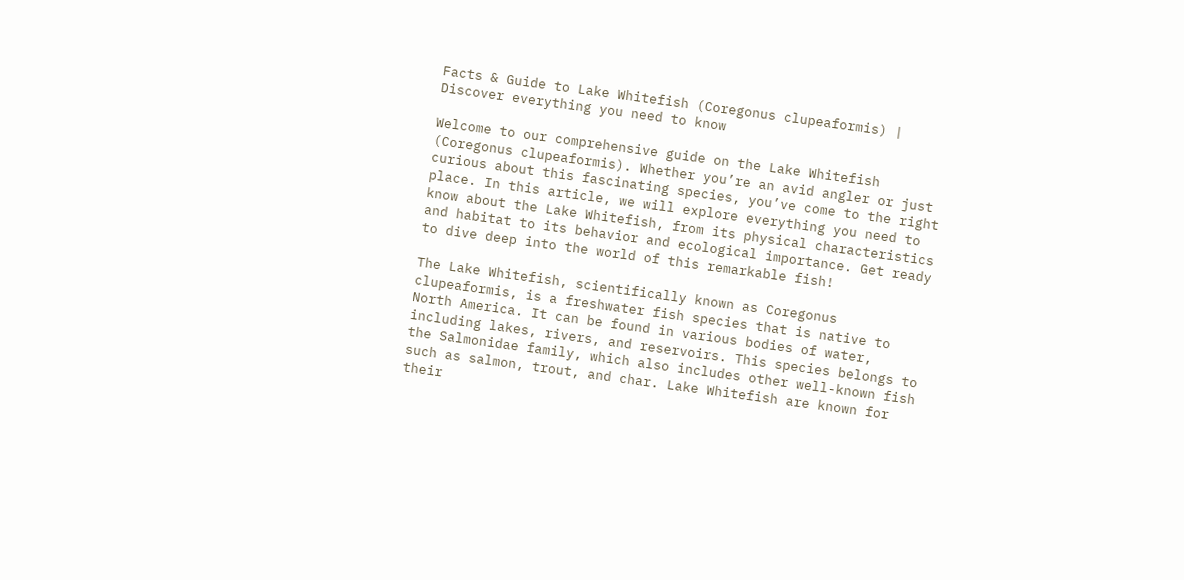Facts & Guide to Lake Whitefish (Coregonus clupeaformis) | Discover everything you need to know

Welcome to our comprehensive guide on the Lake Whitefish (Coregonus clupeaformis). Whether you’re an avid angler or just curious about this fascinating species, you’ve come to the right place. In this article, we will explore everything you need to know about the Lake Whitefish, from its physical characteristics and habitat to its behavior and ecological importance. Get ready to dive deep into the world of this remarkable fish!

The Lake Whitefish, scientifically known as Coregonus clupeaformis, is a freshwater fish species that is native to North America. It can be found in various bodies of water, including lakes, rivers, and reservoirs. This species belongs to the Salmonidae family, which also includes other well-known fish such as salmon, trout, and char. Lake Whitefish are known for their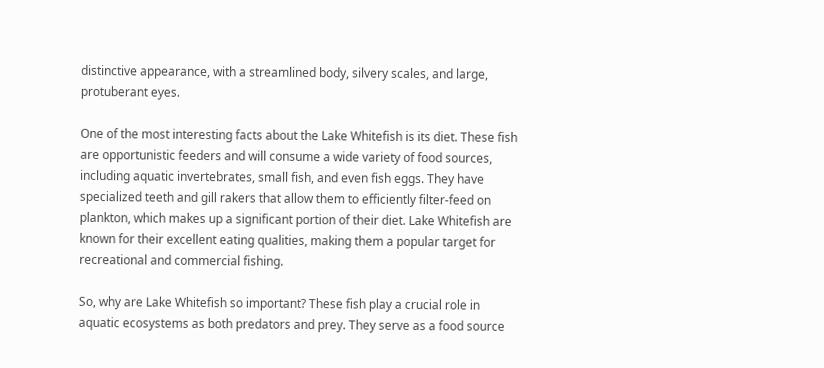distinctive appearance, with a streamlined body, silvery scales, and large, protuberant eyes.

One of the most interesting facts about the Lake Whitefish is its diet. These fish are opportunistic feeders and will consume a wide variety of food sources, including aquatic invertebrates, small fish, and even fish eggs. They have specialized teeth and gill rakers that allow them to efficiently filter-feed on plankton, which makes up a significant portion of their diet. Lake Whitefish are known for their excellent eating qualities, making them a popular target for recreational and commercial fishing.

So, why are Lake Whitefish so important? These fish play a crucial role in aquatic ecosystems as both predators and prey. They serve as a food source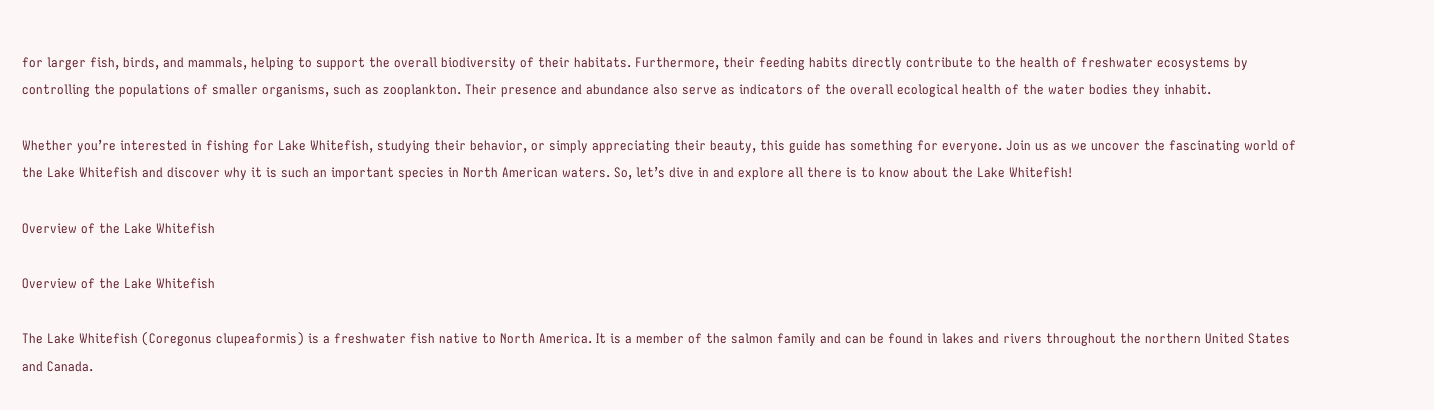for larger fish, birds, and mammals, helping to support the overall biodiversity of their habitats. Furthermore, their feeding habits directly contribute to the health of freshwater ecosystems by controlling the populations of smaller organisms, such as zooplankton. Their presence and abundance also serve as indicators of the overall ecological health of the water bodies they inhabit.

Whether you’re interested in fishing for Lake Whitefish, studying their behavior, or simply appreciating their beauty, this guide has something for everyone. Join us as we uncover the fascinating world of the Lake Whitefish and discover why it is such an important species in North American waters. So, let’s dive in and explore all there is to know about the Lake Whitefish!

Overview of the Lake Whitefish

Overview of the Lake Whitefish

The Lake Whitefish (Coregonus clupeaformis) is a freshwater fish native to North America. It is a member of the salmon family and can be found in lakes and rivers throughout the northern United States and Canada.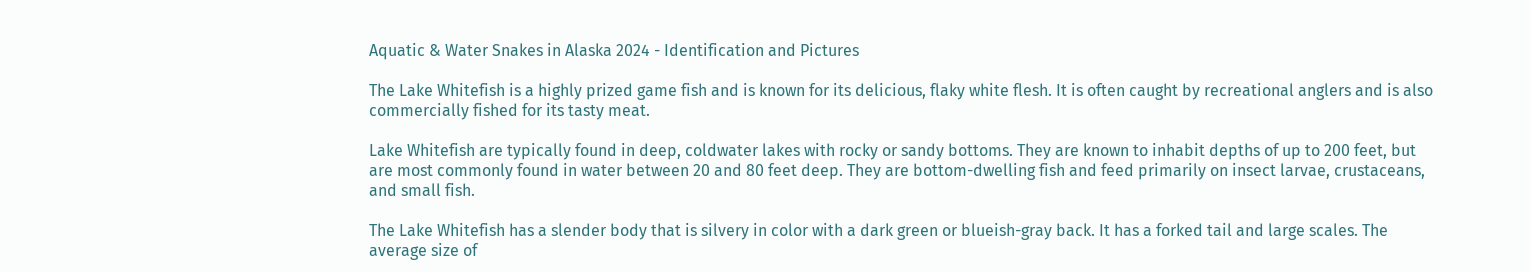Aquatic & Water Snakes in Alaska 2024 - Identification and Pictures

The Lake Whitefish is a highly prized game fish and is known for its delicious, flaky white flesh. It is often caught by recreational anglers and is also commercially fished for its tasty meat.

Lake Whitefish are typically found in deep, coldwater lakes with rocky or sandy bottoms. They are known to inhabit depths of up to 200 feet, but are most commonly found in water between 20 and 80 feet deep. They are bottom-dwelling fish and feed primarily on insect larvae, crustaceans, and small fish.

The Lake Whitefish has a slender body that is silvery in color with a dark green or blueish-gray back. It has a forked tail and large scales. The average size of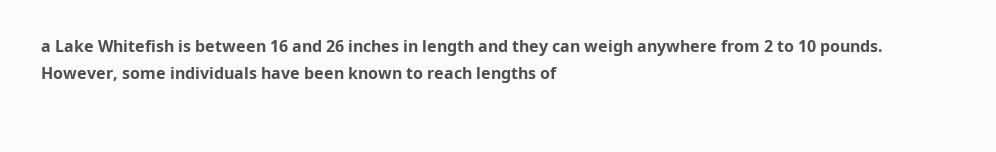a Lake Whitefish is between 16 and 26 inches in length and they can weigh anywhere from 2 to 10 pounds. However, some individuals have been known to reach lengths of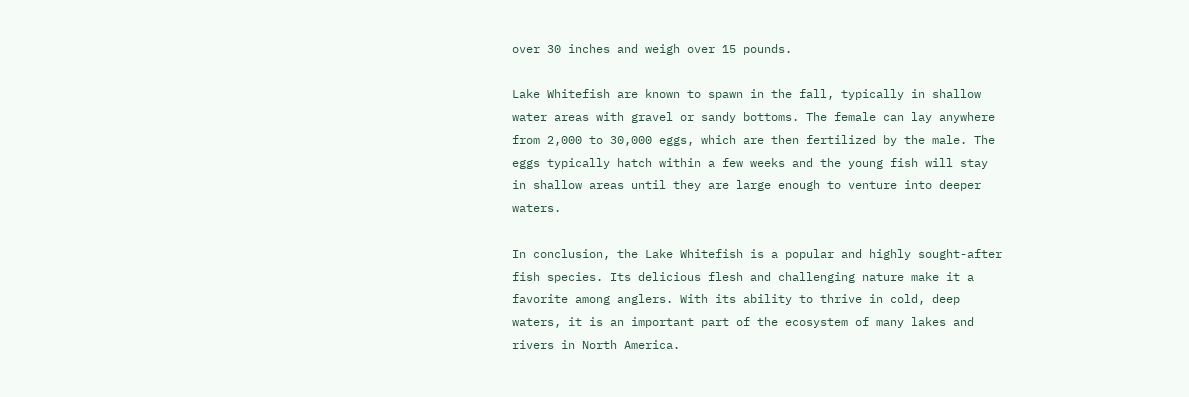over 30 inches and weigh over 15 pounds.

Lake Whitefish are known to spawn in the fall, typically in shallow water areas with gravel or sandy bottoms. The female can lay anywhere from 2,000 to 30,000 eggs, which are then fertilized by the male. The eggs typically hatch within a few weeks and the young fish will stay in shallow areas until they are large enough to venture into deeper waters.

In conclusion, the Lake Whitefish is a popular and highly sought-after fish species. Its delicious flesh and challenging nature make it a favorite among anglers. With its ability to thrive in cold, deep waters, it is an important part of the ecosystem of many lakes and rivers in North America.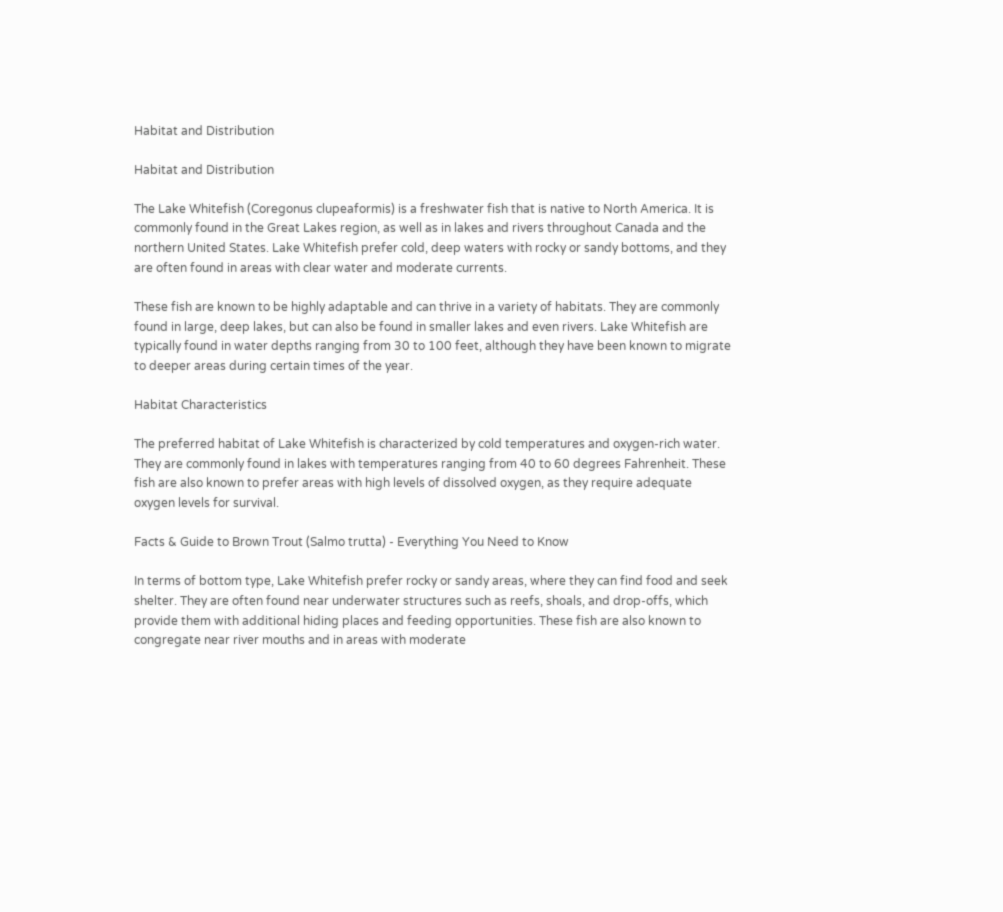Habitat and Distribution

Habitat and Distribution

The Lake Whitefish (Coregonus clupeaformis) is a freshwater fish that is native to North America. It is commonly found in the Great Lakes region, as well as in lakes and rivers throughout Canada and the northern United States. Lake Whitefish prefer cold, deep waters with rocky or sandy bottoms, and they are often found in areas with clear water and moderate currents.

These fish are known to be highly adaptable and can thrive in a variety of habitats. They are commonly found in large, deep lakes, but can also be found in smaller lakes and even rivers. Lake Whitefish are typically found in water depths ranging from 30 to 100 feet, although they have been known to migrate to deeper areas during certain times of the year.

Habitat Characteristics

The preferred habitat of Lake Whitefish is characterized by cold temperatures and oxygen-rich water. They are commonly found in lakes with temperatures ranging from 40 to 60 degrees Fahrenheit. These fish are also known to prefer areas with high levels of dissolved oxygen, as they require adequate oxygen levels for survival.

Facts & Guide to Brown Trout (Salmo trutta) - Everything You Need to Know

In terms of bottom type, Lake Whitefish prefer rocky or sandy areas, where they can find food and seek shelter. They are often found near underwater structures such as reefs, shoals, and drop-offs, which provide them with additional hiding places and feeding opportunities. These fish are also known to congregate near river mouths and in areas with moderate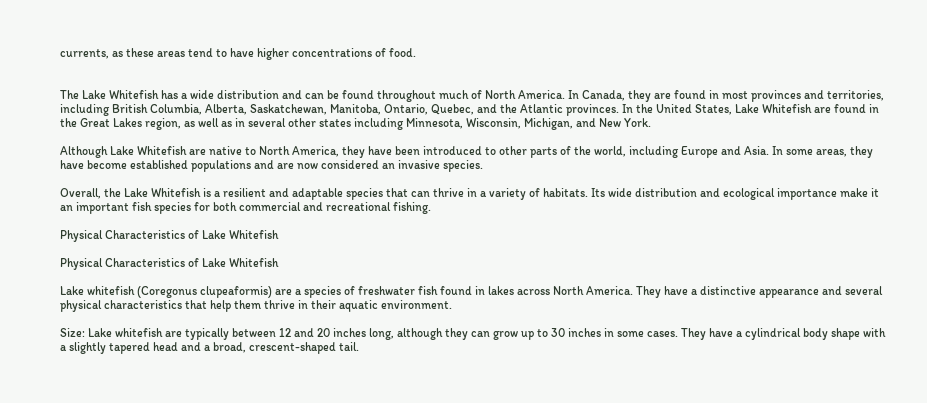currents, as these areas tend to have higher concentrations of food.


The Lake Whitefish has a wide distribution and can be found throughout much of North America. In Canada, they are found in most provinces and territories, including British Columbia, Alberta, Saskatchewan, Manitoba, Ontario, Quebec, and the Atlantic provinces. In the United States, Lake Whitefish are found in the Great Lakes region, as well as in several other states including Minnesota, Wisconsin, Michigan, and New York.

Although Lake Whitefish are native to North America, they have been introduced to other parts of the world, including Europe and Asia. In some areas, they have become established populations and are now considered an invasive species.

Overall, the Lake Whitefish is a resilient and adaptable species that can thrive in a variety of habitats. Its wide distribution and ecological importance make it an important fish species for both commercial and recreational fishing.

Physical Characteristics of Lake Whitefish

Physical Characteristics of Lake Whitefish

Lake whitefish (Coregonus clupeaformis) are a species of freshwater fish found in lakes across North America. They have a distinctive appearance and several physical characteristics that help them thrive in their aquatic environment.

Size: Lake whitefish are typically between 12 and 20 inches long, although they can grow up to 30 inches in some cases. They have a cylindrical body shape with a slightly tapered head and a broad, crescent-shaped tail.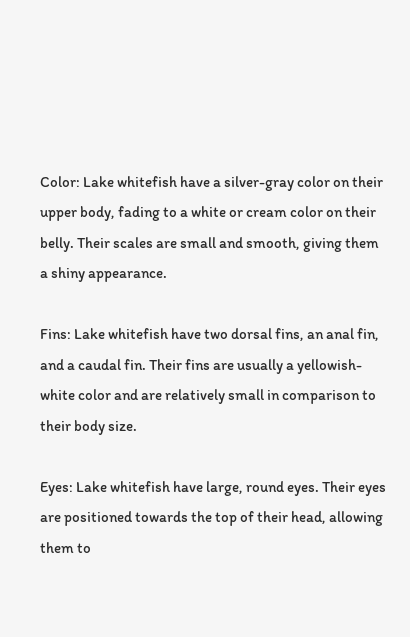Color: Lake whitefish have a silver-gray color on their upper body, fading to a white or cream color on their belly. Their scales are small and smooth, giving them a shiny appearance.

Fins: Lake whitefish have two dorsal fins, an anal fin, and a caudal fin. Their fins are usually a yellowish-white color and are relatively small in comparison to their body size.

Eyes: Lake whitefish have large, round eyes. Their eyes are positioned towards the top of their head, allowing them to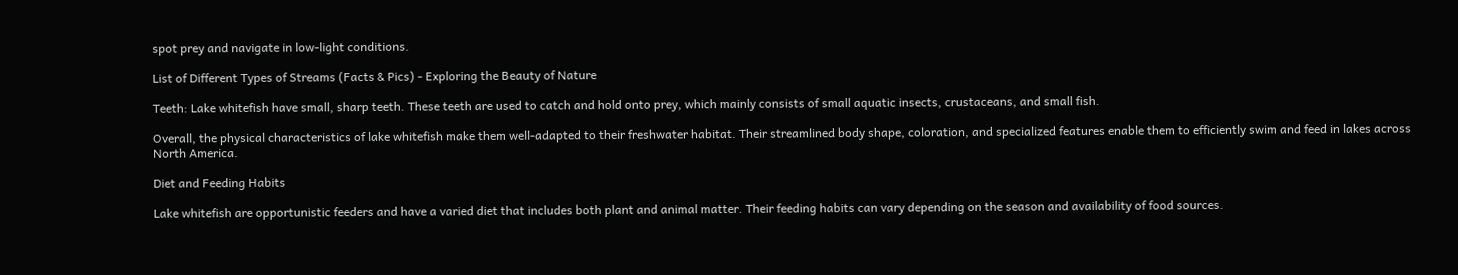spot prey and navigate in low-light conditions.

List of Different Types of Streams (Facts & Pics) - Exploring the Beauty of Nature

Teeth: Lake whitefish have small, sharp teeth. These teeth are used to catch and hold onto prey, which mainly consists of small aquatic insects, crustaceans, and small fish.

Overall, the physical characteristics of lake whitefish make them well-adapted to their freshwater habitat. Their streamlined body shape, coloration, and specialized features enable them to efficiently swim and feed in lakes across North America.

Diet and Feeding Habits

Lake whitefish are opportunistic feeders and have a varied diet that includes both plant and animal matter. Their feeding habits can vary depending on the season and availability of food sources.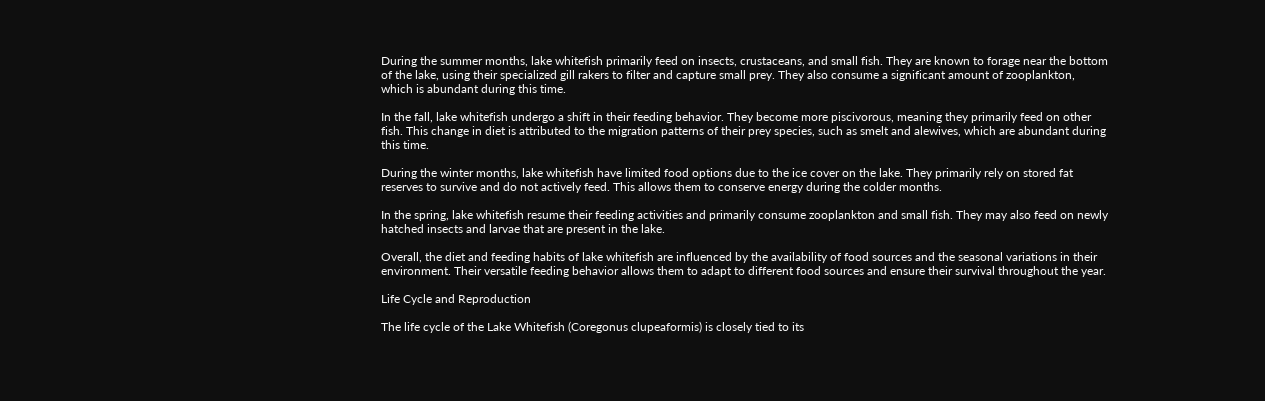During the summer months, lake whitefish primarily feed on insects, crustaceans, and small fish. They are known to forage near the bottom of the lake, using their specialized gill rakers to filter and capture small prey. They also consume a significant amount of zooplankton, which is abundant during this time.

In the fall, lake whitefish undergo a shift in their feeding behavior. They become more piscivorous, meaning they primarily feed on other fish. This change in diet is attributed to the migration patterns of their prey species, such as smelt and alewives, which are abundant during this time.

During the winter months, lake whitefish have limited food options due to the ice cover on the lake. They primarily rely on stored fat reserves to survive and do not actively feed. This allows them to conserve energy during the colder months.

In the spring, lake whitefish resume their feeding activities and primarily consume zooplankton and small fish. They may also feed on newly hatched insects and larvae that are present in the lake.

Overall, the diet and feeding habits of lake whitefish are influenced by the availability of food sources and the seasonal variations in their environment. Their versatile feeding behavior allows them to adapt to different food sources and ensure their survival throughout the year.

Life Cycle and Reproduction

The life cycle of the Lake Whitefish (Coregonus clupeaformis) is closely tied to its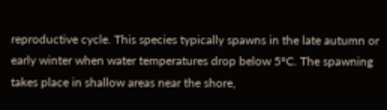reproductive cycle. This species typically spawns in the late autumn or early winter when water temperatures drop below 5°C. The spawning takes place in shallow areas near the shore,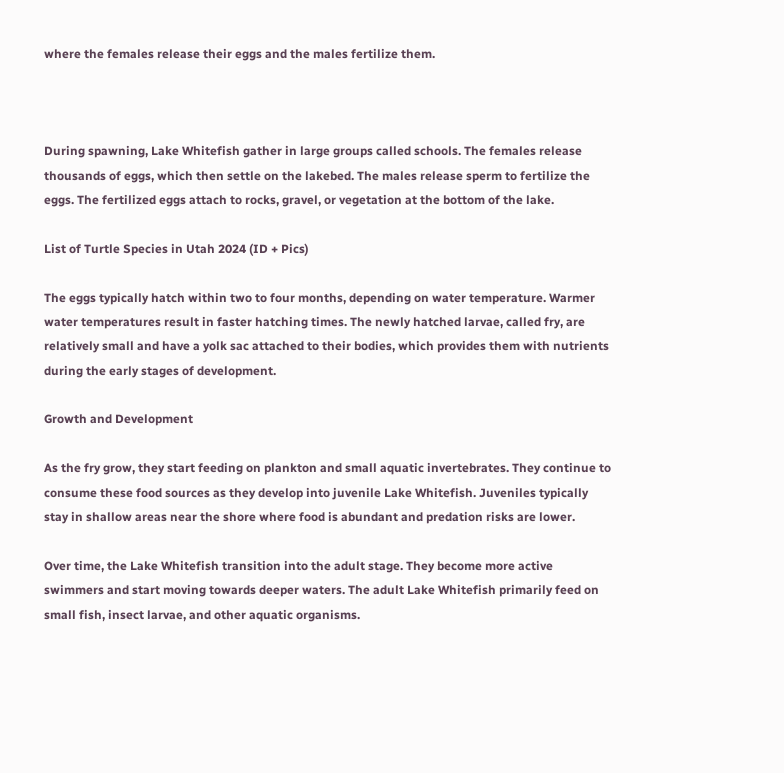where the females release their eggs and the males fertilize them.



During spawning, Lake Whitefish gather in large groups called schools. The females release thousands of eggs, which then settle on the lakebed. The males release sperm to fertilize the eggs. The fertilized eggs attach to rocks, gravel, or vegetation at the bottom of the lake.

List of Turtle Species in Utah 2024 (ID + Pics)

The eggs typically hatch within two to four months, depending on water temperature. Warmer water temperatures result in faster hatching times. The newly hatched larvae, called fry, are relatively small and have a yolk sac attached to their bodies, which provides them with nutrients during the early stages of development.

Growth and Development

As the fry grow, they start feeding on plankton and small aquatic invertebrates. They continue to consume these food sources as they develop into juvenile Lake Whitefish. Juveniles typically stay in shallow areas near the shore where food is abundant and predation risks are lower.

Over time, the Lake Whitefish transition into the adult stage. They become more active swimmers and start moving towards deeper waters. The adult Lake Whitefish primarily feed on small fish, insect larvae, and other aquatic organisms.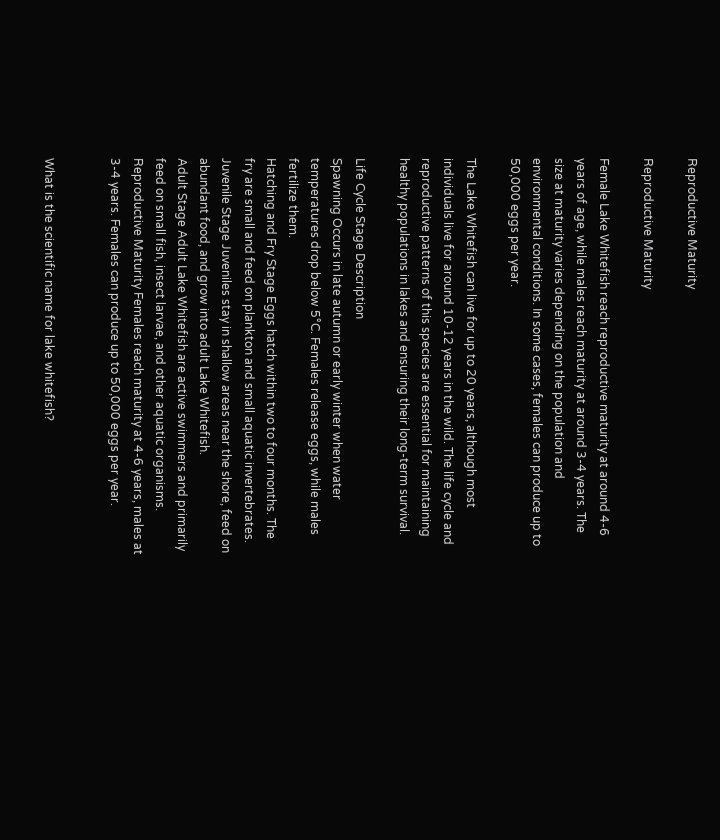Reproductive Maturity

Reproductive Maturity

Female Lake Whitefish reach reproductive maturity at around 4-6 years of age, while males reach maturity at around 3-4 years. The size at maturity varies depending on the population and environmental conditions. In some cases, females can produce up to 50,000 eggs per year.

The Lake Whitefish can live for up to 20 years, although most individuals live for around 10-12 years in the wild. The life cycle and reproductive patterns of this species are essential for maintaining healthy populations in lakes and ensuring their long-term survival.

Life Cycle Stage Description
Spawning Occurs in late autumn or early winter when water temperatures drop below 5°C. Females release eggs, while males fertilize them.
Hatching and Fry Stage Eggs hatch within two to four months. The fry are small and feed on plankton and small aquatic invertebrates.
Juvenile Stage Juveniles stay in shallow areas near the shore, feed on abundant food, and grow into adult Lake Whitefish.
Adult Stage Adult Lake Whitefish are active swimmers and primarily feed on small fish, insect larvae, and other aquatic organisms.
Reproductive Maturity Females reach maturity at 4-6 years, males at 3-4 years. Females can produce up to 50,000 eggs per year.


What is the scientific name for lake whitefish?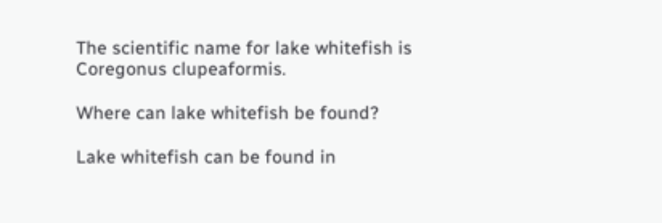The scientific name for lake whitefish is Coregonus clupeaformis.

Where can lake whitefish be found?

Lake whitefish can be found in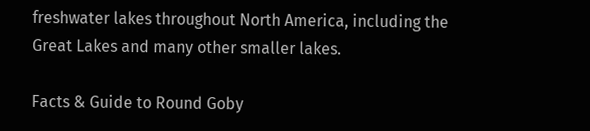freshwater lakes throughout North America, including the Great Lakes and many other smaller lakes.

Facts & Guide to Round Goby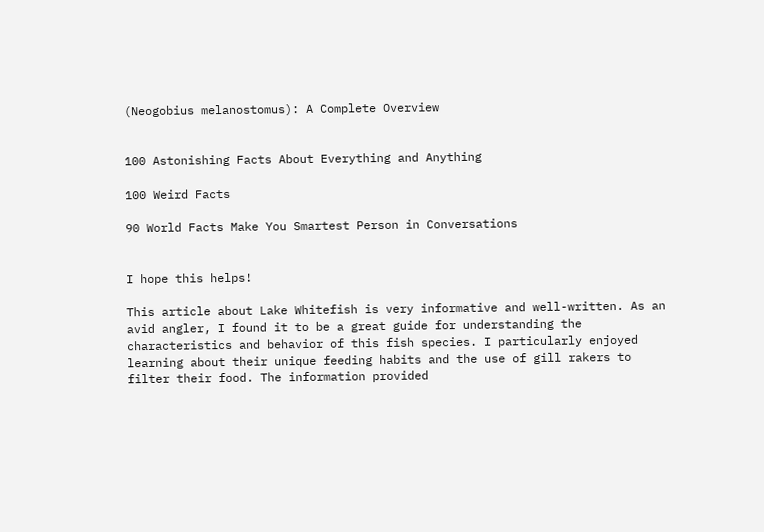(Neogobius melanostomus): A Complete Overview


100 Astonishing Facts About Everything and Anything

100 Weird Facts

90 World Facts Make You Smartest Person in Conversations


I hope this helps!

This article about Lake Whitefish is very informative and well-written. As an avid angler, I found it to be a great guide for understanding the characteristics and behavior of this fish species. I particularly enjoyed learning about their unique feeding habits and the use of gill rakers to filter their food. The information provided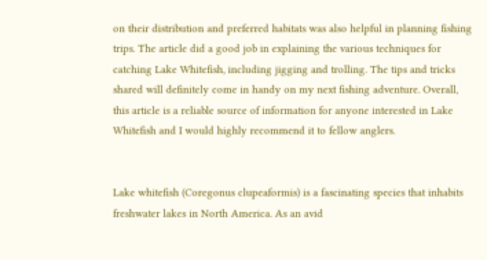on their distribution and preferred habitats was also helpful in planning fishing trips. The article did a good job in explaining the various techniques for catching Lake Whitefish, including jigging and trolling. The tips and tricks shared will definitely come in handy on my next fishing adventure. Overall, this article is a reliable source of information for anyone interested in Lake Whitefish and I would highly recommend it to fellow anglers.


Lake whitefish (Coregonus clupeaformis) is a fascinating species that inhabits freshwater lakes in North America. As an avid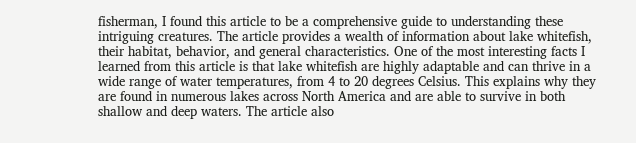fisherman, I found this article to be a comprehensive guide to understanding these intriguing creatures. The article provides a wealth of information about lake whitefish, their habitat, behavior, and general characteristics. One of the most interesting facts I learned from this article is that lake whitefish are highly adaptable and can thrive in a wide range of water temperatures, from 4 to 20 degrees Celsius. This explains why they are found in numerous lakes across North America and are able to survive in both shallow and deep waters. The article also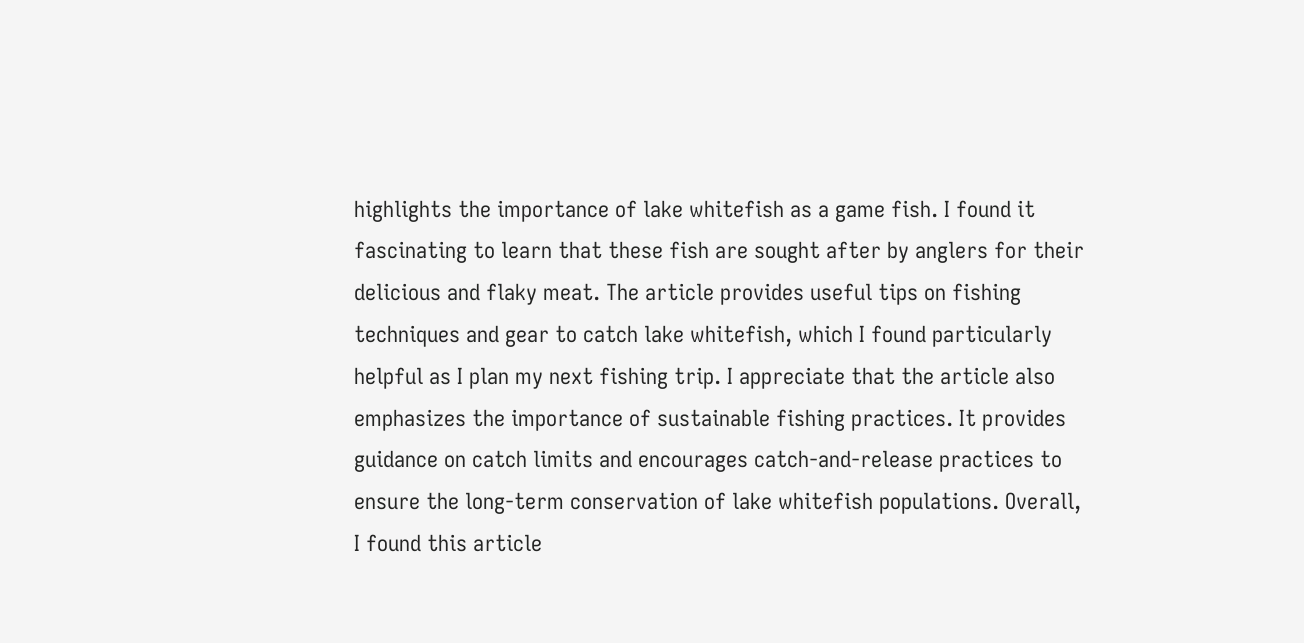highlights the importance of lake whitefish as a game fish. I found it fascinating to learn that these fish are sought after by anglers for their delicious and flaky meat. The article provides useful tips on fishing techniques and gear to catch lake whitefish, which I found particularly helpful as I plan my next fishing trip. I appreciate that the article also emphasizes the importance of sustainable fishing practices. It provides guidance on catch limits and encourages catch-and-release practices to ensure the long-term conservation of lake whitefish populations. Overall, I found this article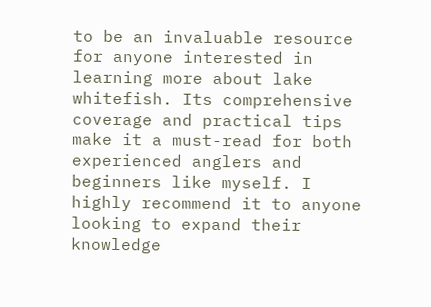to be an invaluable resource for anyone interested in learning more about lake whitefish. Its comprehensive coverage and practical tips make it a must-read for both experienced anglers and beginners like myself. I highly recommend it to anyone looking to expand their knowledge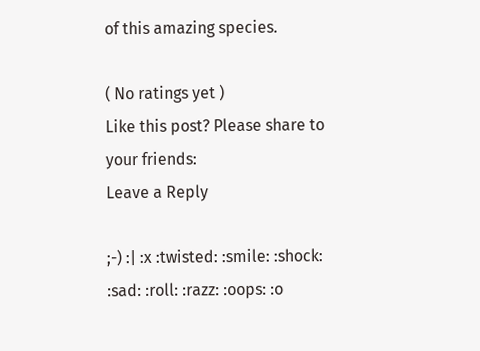of this amazing species.

( No ratings yet )
Like this post? Please share to your friends:
Leave a Reply

;-) :| :x :twisted: :smile: :shock: :sad: :roll: :razz: :oops: :o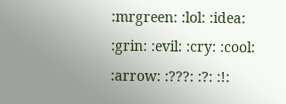:mrgreen: :lol: :idea: :grin: :evil: :cry: :cool: :arrow: :???: :?: :!: